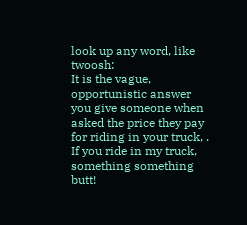look up any word, like twoosh:
It is the vague, opportunistic answer you give someone when asked the price they pay for riding in your truck, .
If you ride in my truck, something something butt!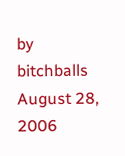by bitchballs August 28, 2006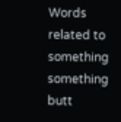Words related to something something butt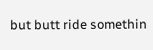but butt ride somethin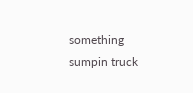something sumpin truck